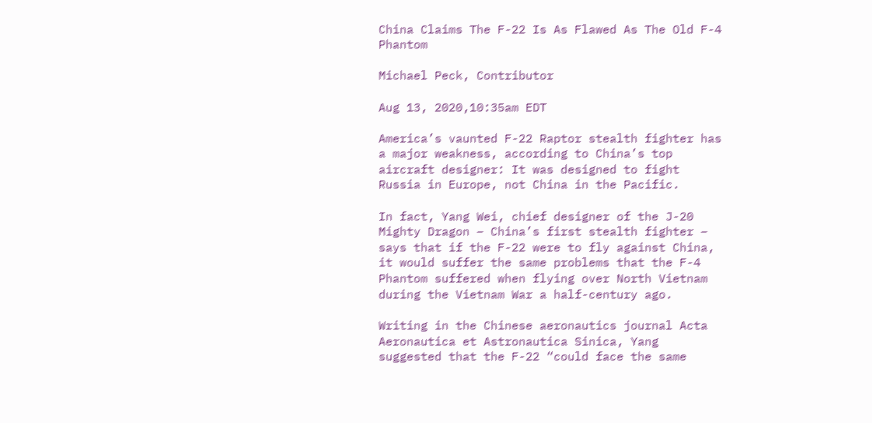China Claims The F-22 Is As Flawed As The Old F-4 Phantom

Michael Peck, Contributor

Aug 13, 2020,10:35am EDT

America’s vaunted F-22 Raptor stealth fighter has a major weakness, according to China’s top aircraft designer: It was designed to fight Russia in Europe, not China in the Pacific.

In fact, Yang Wei, chief designer of the J-20 Mighty Dragon – China’s first stealth fighter – says that if the F-22 were to fly against China, it would suffer the same problems that the F-4 Phantom suffered when flying over North Vietnam during the Vietnam War a half-century ago.

Writing in the Chinese aeronautics journal Acta Aeronautica et Astronautica Sinica, Yang suggested that the F-22 “could face the same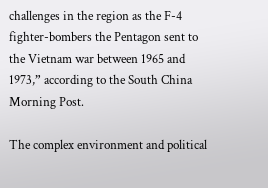challenges in the region as the F-4 fighter-bombers the Pentagon sent to the Vietnam war between 1965 and 1973,” according to the South China Morning Post.

The complex environment and political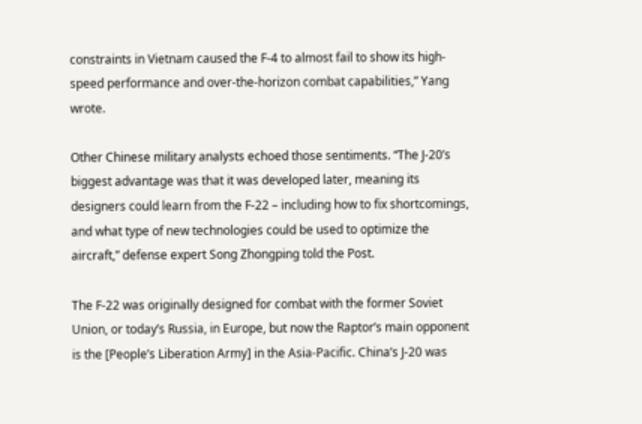constraints in Vietnam caused the F-4 to almost fail to show its high-speed performance and over-the-horizon combat capabilities,” Yang wrote.

Other Chinese military analysts echoed those sentiments. “The J-20’s biggest advantage was that it was developed later, meaning its designers could learn from the F-22 – including how to fix shortcomings, and what type of new technologies could be used to optimize the aircraft,” defense expert Song Zhongping told the Post.

The F-22 was originally designed for combat with the former Soviet Union, or today’s Russia, in Europe, but now the Raptor’s main opponent is the [People’s Liberation Army] in the Asia-Pacific. China’s J-20 was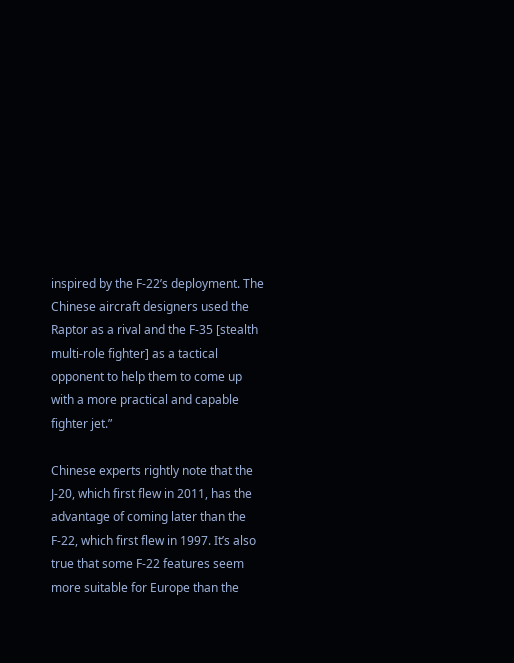inspired by the F-22’s deployment. The Chinese aircraft designers used the Raptor as a rival and the F-35 [stealth multi-role fighter] as a tactical opponent to help them to come up with a more practical and capable fighter jet.”

Chinese experts rightly note that the J-20, which first flew in 2011, has the advantage of coming later than the F-22, which first flew in 1997. It’s also true that some F-22 features seem more suitable for Europe than the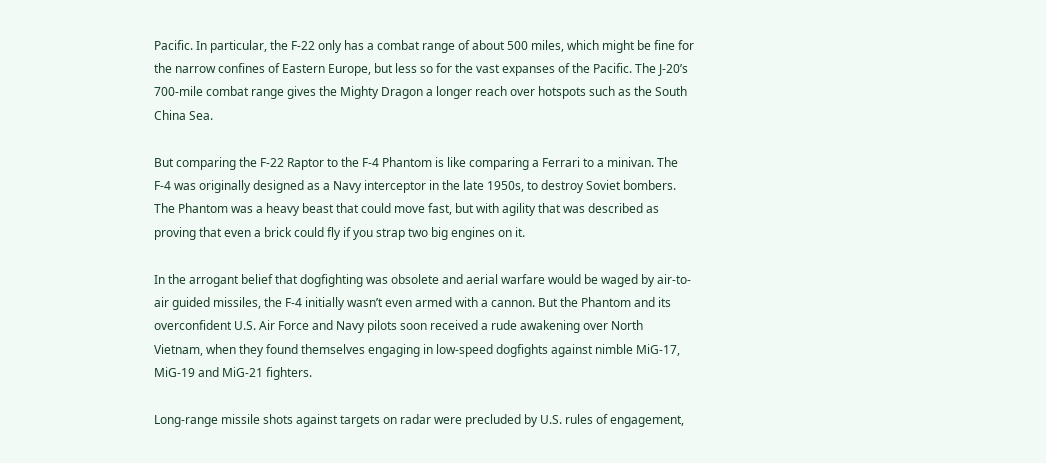Pacific. In particular, the F-22 only has a combat range of about 500 miles, which might be fine for the narrow confines of Eastern Europe, but less so for the vast expanses of the Pacific. The J-20’s 700-mile combat range gives the Mighty Dragon a longer reach over hotspots such as the South China Sea.

But comparing the F-22 Raptor to the F-4 Phantom is like comparing a Ferrari to a minivan. The F-4 was originally designed as a Navy interceptor in the late 1950s, to destroy Soviet bombers. The Phantom was a heavy beast that could move fast, but with agility that was described as proving that even a brick could fly if you strap two big engines on it.

In the arrogant belief that dogfighting was obsolete and aerial warfare would be waged by air-to-air guided missiles, the F-4 initially wasn’t even armed with a cannon. But the Phantom and its overconfident U.S. Air Force and Navy pilots soon received a rude awakening over North Vietnam, when they found themselves engaging in low-speed dogfights against nimble MiG-17, MiG-19 and MiG-21 fighters.

Long-range missile shots against targets on radar were precluded by U.S. rules of engagement,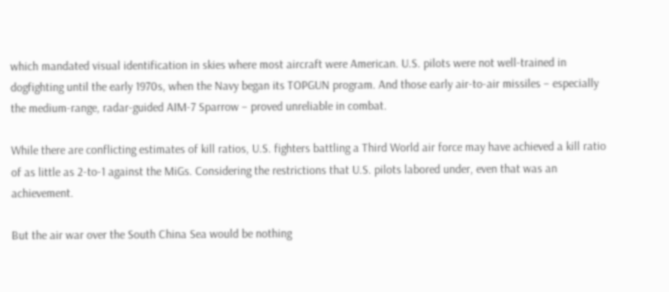which mandated visual identification in skies where most aircraft were American. U.S. pilots were not well-trained in dogfighting until the early 1970s, when the Navy began its TOPGUN program. And those early air-to-air missiles – especially the medium-range, radar-guided AIM-7 Sparrow – proved unreliable in combat.

While there are conflicting estimates of kill ratios, U.S. fighters battling a Third World air force may have achieved a kill ratio of as little as 2-to-1 against the MiGs. Considering the restrictions that U.S. pilots labored under, even that was an achievement.

But the air war over the South China Sea would be nothing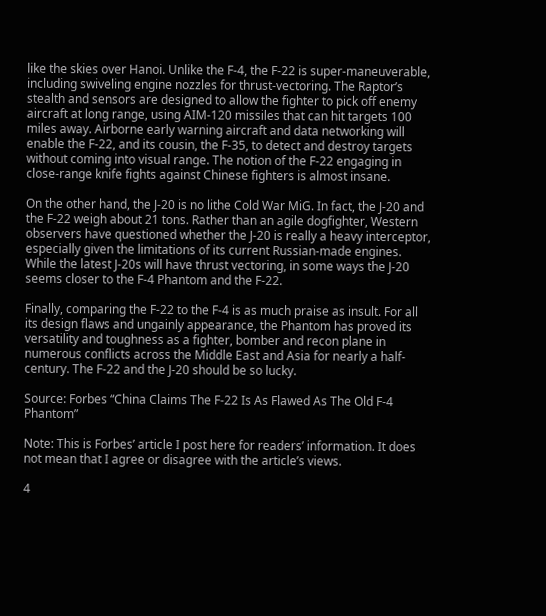like the skies over Hanoi. Unlike the F-4, the F-22 is super-maneuverable, including swiveling engine nozzles for thrust-vectoring. The Raptor’s stealth and sensors are designed to allow the fighter to pick off enemy aircraft at long range, using AIM-120 missiles that can hit targets 100 miles away. Airborne early warning aircraft and data networking will enable the F-22, and its cousin, the F-35, to detect and destroy targets without coming into visual range. The notion of the F-22 engaging in close-range knife fights against Chinese fighters is almost insane.

On the other hand, the J-20 is no lithe Cold War MiG. In fact, the J-20 and the F-22 weigh about 21 tons. Rather than an agile dogfighter, Western observers have questioned whether the J-20 is really a heavy interceptor, especially given the limitations of its current Russian-made engines. While the latest J-20s will have thrust vectoring, in some ways the J-20 seems closer to the F-4 Phantom and the F-22.

Finally, comparing the F-22 to the F-4 is as much praise as insult. For all its design flaws and ungainly appearance, the Phantom has proved its versatility and toughness as a fighter, bomber and recon plane in numerous conflicts across the Middle East and Asia for nearly a half-century. The F-22 and the J-20 should be so lucky.

Source: Forbes “China Claims The F-22 Is As Flawed As The Old F-4 Phantom”

Note: This is Forbes’ article I post here for readers’ information. It does not mean that I agree or disagree with the article’s views.

4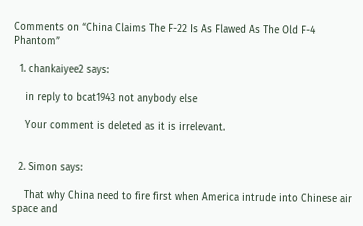Comments on “China Claims The F-22 Is As Flawed As The Old F-4 Phantom”

  1. chankaiyee2 says:

    in reply to bcat1943 not anybody else

    Your comment is deleted as it is irrelevant.


  2. Simon says:

    That why China need to fire first when America intrude into Chinese air space and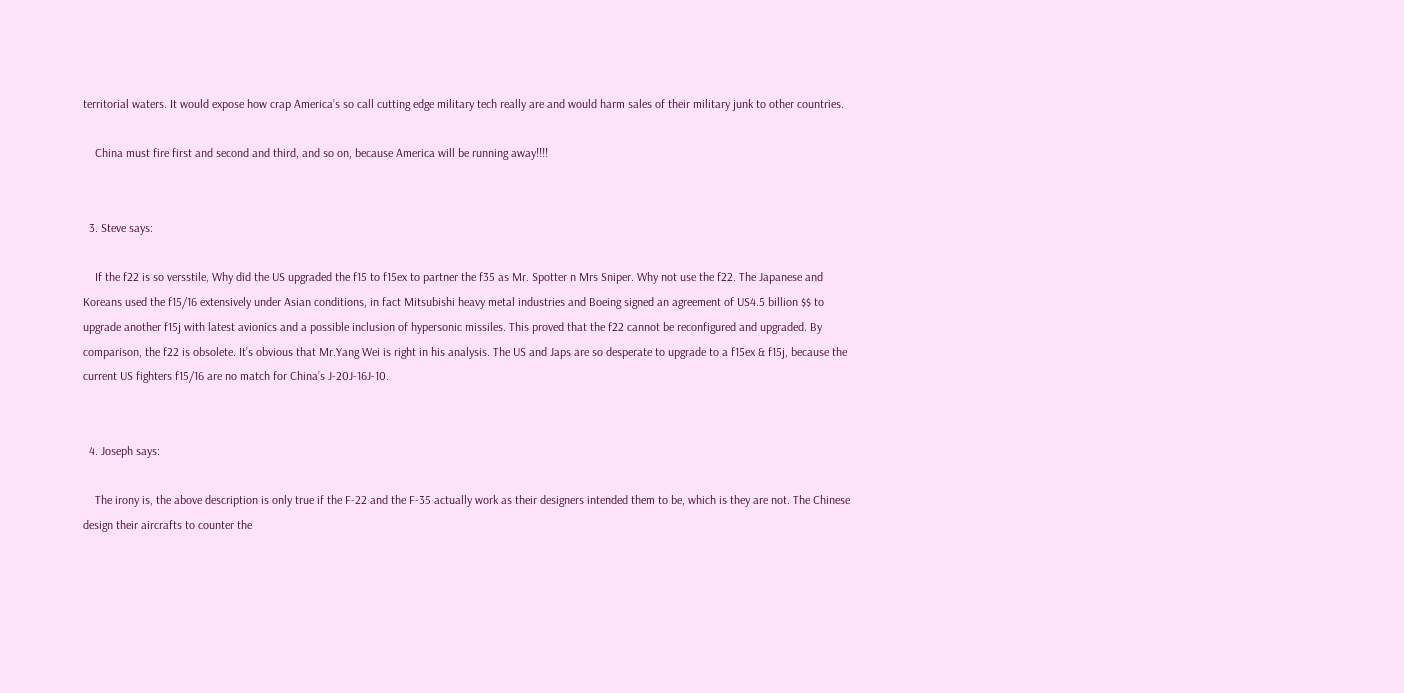territorial waters. It would expose how crap America’s so call cutting edge military tech really are and would harm sales of their military junk to other countries.

    China must fire first and second and third, and so on, because America will be running away!!!!


  3. Steve says:

    If the f22 is so versstile, Why did the US upgraded the f15 to f15ex to partner the f35 as Mr. Spotter n Mrs Sniper. Why not use the f22. The Japanese and Koreans used the f15/16 extensively under Asian conditions, in fact Mitsubishi heavy metal industries and Boeing signed an agreement of US4.5 billion $$ to upgrade another f15j with latest avionics and a possible inclusion of hypersonic missiles. This proved that the f22 cannot be reconfigured and upgraded. By comparison, the f22 is obsolete. It’s obvious that Mr.Yang Wei is right in his analysis. The US and Japs are so desperate to upgrade to a f15ex & f15j, because the current US fighters f15/16 are no match for China’s J-20J-16J-10.


  4. Joseph says:

    The irony is, the above description is only true if the F-22 and the F-35 actually work as their designers intended them to be, which is they are not. The Chinese design their aircrafts to counter the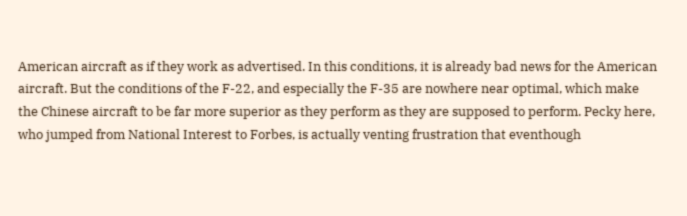American aircraft as if they work as advertised. In this conditions, it is already bad news for the American aircraft. But the conditions of the F-22, and especially the F-35 are nowhere near optimal, which make the Chinese aircraft to be far more superior as they perform as they are supposed to perform. Pecky here, who jumped from National Interest to Forbes, is actually venting frustration that eventhough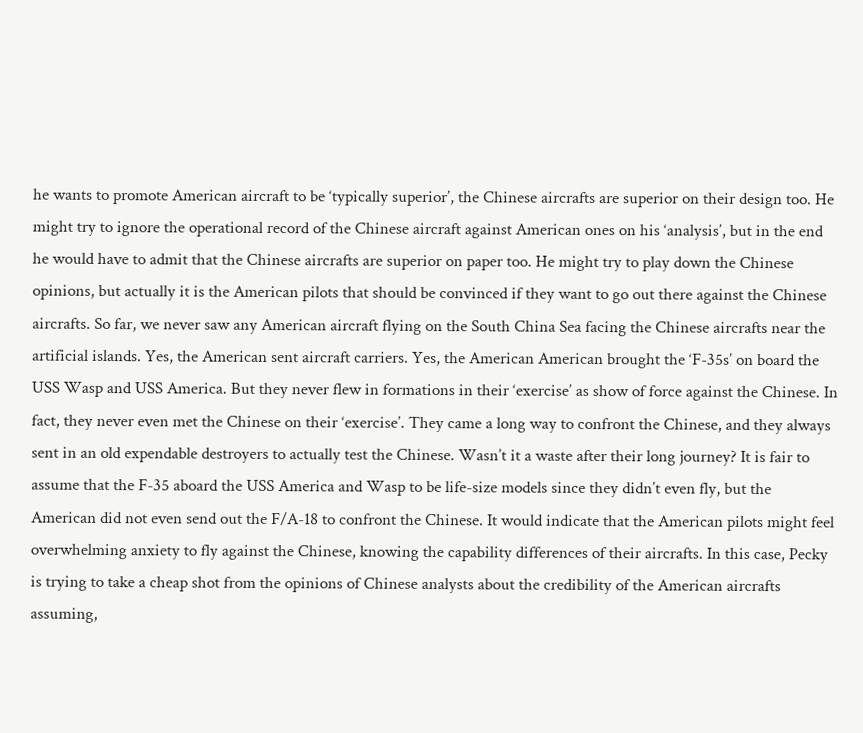he wants to promote American aircraft to be ‘typically superior’, the Chinese aircrafts are superior on their design too. He might try to ignore the operational record of the Chinese aircraft against American ones on his ‘analysis’, but in the end he would have to admit that the Chinese aircrafts are superior on paper too. He might try to play down the Chinese opinions, but actually it is the American pilots that should be convinced if they want to go out there against the Chinese aircrafts. So far, we never saw any American aircraft flying on the South China Sea facing the Chinese aircrafts near the artificial islands. Yes, the American sent aircraft carriers. Yes, the American American brought the ‘F-35s’ on board the USS Wasp and USS America. But they never flew in formations in their ‘exercise’ as show of force against the Chinese. In fact, they never even met the Chinese on their ‘exercise’. They came a long way to confront the Chinese, and they always sent in an old expendable destroyers to actually test the Chinese. Wasn’t it a waste after their long journey? It is fair to assume that the F-35 aboard the USS America and Wasp to be life-size models since they didn’t even fly, but the American did not even send out the F/A-18 to confront the Chinese. It would indicate that the American pilots might feel overwhelming anxiety to fly against the Chinese, knowing the capability differences of their aircrafts. In this case, Pecky is trying to take a cheap shot from the opinions of Chinese analysts about the credibility of the American aircrafts assuming,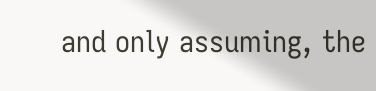and only assuming, the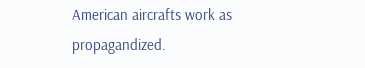American aircrafts work as propagandized.